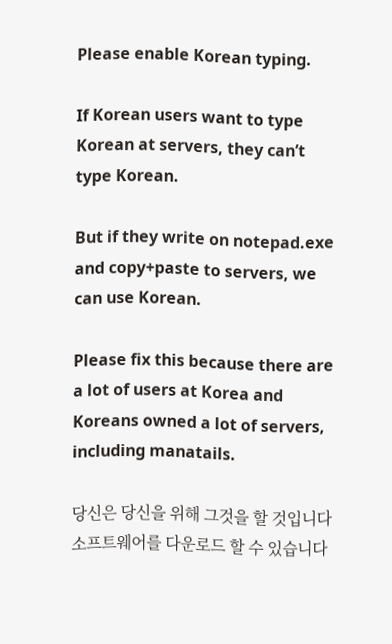Please enable Korean typing.

If Korean users want to type Korean at servers, they can’t type Korean.

But if they write on notepad.exe and copy+paste to servers, we can use Korean.

Please fix this because there are a lot of users at Korea and Koreans owned a lot of servers, including manatails.

당신은 당신을 위해 그것을 할 것입니다 소프트웨어를 다운로드 할 수 있습니다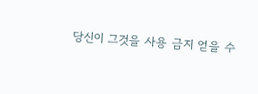당신이 그것을 사용 금지 얻을 수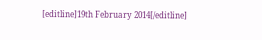[editline]19th February 2014[/editline]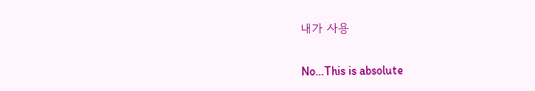내가 사용

No…This is absolute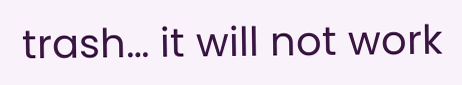trash… it will not work